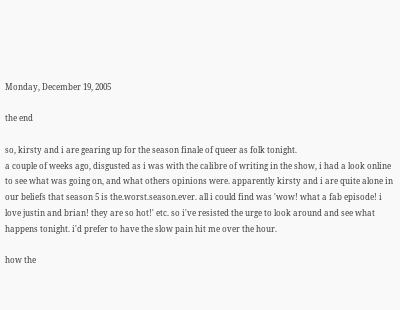Monday, December 19, 2005

the end

so, kirsty and i are gearing up for the season finale of queer as folk tonight.
a couple of weeks ago, disgusted as i was with the calibre of writing in the show, i had a look online to see what was going on, and what others opinions were. apparently kirsty and i are quite alone in our beliefs that season 5 is the.worst.season.ever. all i could find was 'wow! what a fab episode! i love justin and brian! they are so hot!' etc. so i've resisted the urge to look around and see what happens tonight. i'd prefer to have the slow pain hit me over the hour.

how the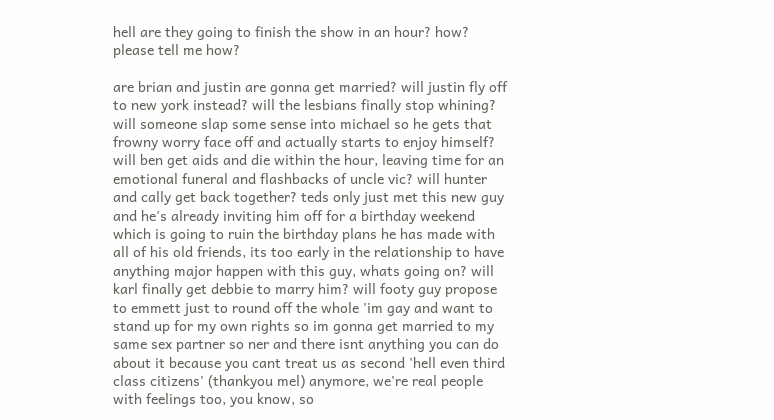hell are they going to finish the show in an hour? how? please tell me how?

are brian and justin are gonna get married? will justin fly off to new york instead? will the lesbians finally stop whining? will someone slap some sense into michael so he gets that frowny worry face off and actually starts to enjoy himself? will ben get aids and die within the hour, leaving time for an emotional funeral and flashbacks of uncle vic? will hunter and cally get back together? teds only just met this new guy and he's already inviting him off for a birthday weekend which is going to ruin the birthday plans he has made with all of his old friends, its too early in the relationship to have anything major happen with this guy, whats going on? will karl finally get debbie to marry him? will footy guy propose to emmett just to round off the whole 'im gay and want to stand up for my own rights so im gonna get married to my same sex partner so ner and there isnt anything you can do about it because you cant treat us as second 'hell even third class citizens' (thankyou mel) anymore, we're real people with feelings too, you know, so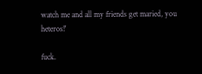watch me and all my friends get maried, you heteros!'

fuck.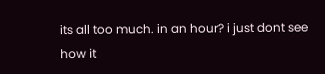its all too much. in an hour? i just dont see how it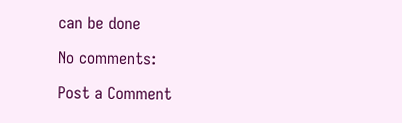can be done

No comments:

Post a Comment